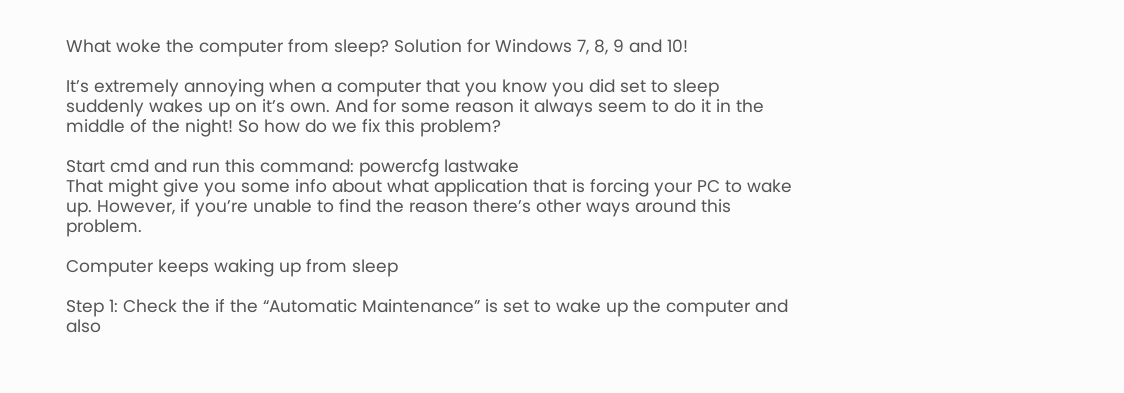What woke the computer from sleep? Solution for Windows 7, 8, 9 and 10!

It’s extremely annoying when a computer that you know you did set to sleep suddenly wakes up on it’s own. And for some reason it always seem to do it in the middle of the night! So how do we fix this problem?

Start cmd and run this command: powercfg lastwake
That might give you some info about what application that is forcing your PC to wake up. However, if you’re unable to find the reason there’s other ways around this problem.

Computer keeps waking up from sleep

Step 1: Check the if the “Automatic Maintenance” is set to wake up the computer and also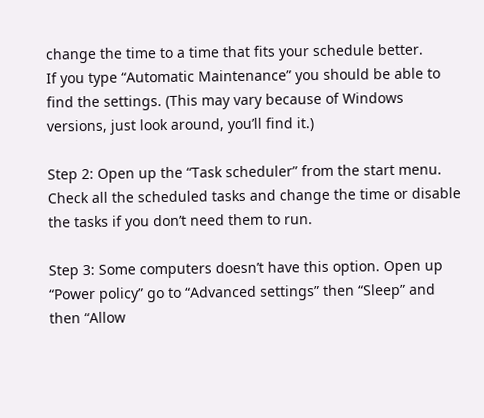change the time to a time that fits your schedule better.
If you type “Automatic Maintenance” you should be able to find the settings. (This may vary because of Windows versions, just look around, you’ll find it.)

Step 2: Open up the “Task scheduler” from the start menu. Check all the scheduled tasks and change the time or disable the tasks if you don’t need them to run.

Step 3: Some computers doesn’t have this option. Open up “Power policy” go to “Advanced settings” then “Sleep” and then “Allow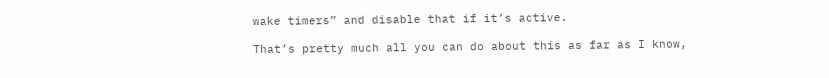wake timers” and disable that if it’s active.

That’s pretty much all you can do about this as far as I know,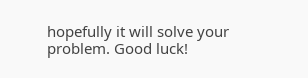hopefully it will solve your problem. Good luck!